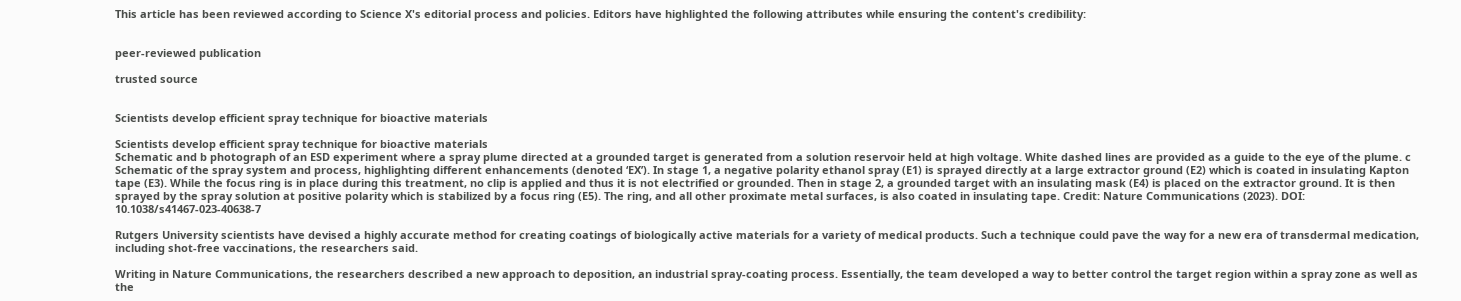This article has been reviewed according to Science X's editorial process and policies. Editors have highlighted the following attributes while ensuring the content's credibility:


peer-reviewed publication

trusted source


Scientists develop efficient spray technique for bioactive materials

Scientists develop efficient spray technique for bioactive materials
Schematic and b photograph of an ESD experiment where a spray plume directed at a grounded target is generated from a solution reservoir held at high voltage. White dashed lines are provided as a guide to the eye of the plume. c Schematic of the spray system and process, highlighting different enhancements (denoted ‘EX’). In stage 1, a negative polarity ethanol spray (E1) is sprayed directly at a large extractor ground (E2) which is coated in insulating Kapton tape (E3). While the focus ring is in place during this treatment, no clip is applied and thus it is not electrified or grounded. Then in stage 2, a grounded target with an insulating mask (E4) is placed on the extractor ground. It is then sprayed by the spray solution at positive polarity which is stabilized by a focus ring (E5). The ring, and all other proximate metal surfaces, is also coated in insulating tape. Credit: Nature Communications (2023). DOI: 10.1038/s41467-023-40638-7

Rutgers University scientists have devised a highly accurate method for creating coatings of biologically active materials for a variety of medical products. Such a technique could pave the way for a new era of transdermal medication, including shot-free vaccinations, the researchers said.

Writing in Nature Communications, the researchers described a new approach to deposition, an industrial spray-coating process. Essentially, the team developed a way to better control the target region within a spray zone as well as the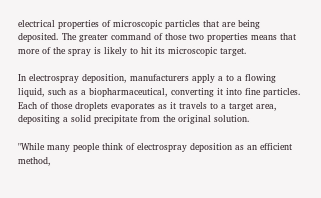electrical properties of microscopic particles that are being deposited. The greater command of those two properties means that more of the spray is likely to hit its microscopic target.

In electrospray deposition, manufacturers apply a to a flowing liquid, such as a biopharmaceutical, converting it into fine particles. Each of those droplets evaporates as it travels to a target area, depositing a solid precipitate from the original solution.

"While many people think of electrospray deposition as an efficient method,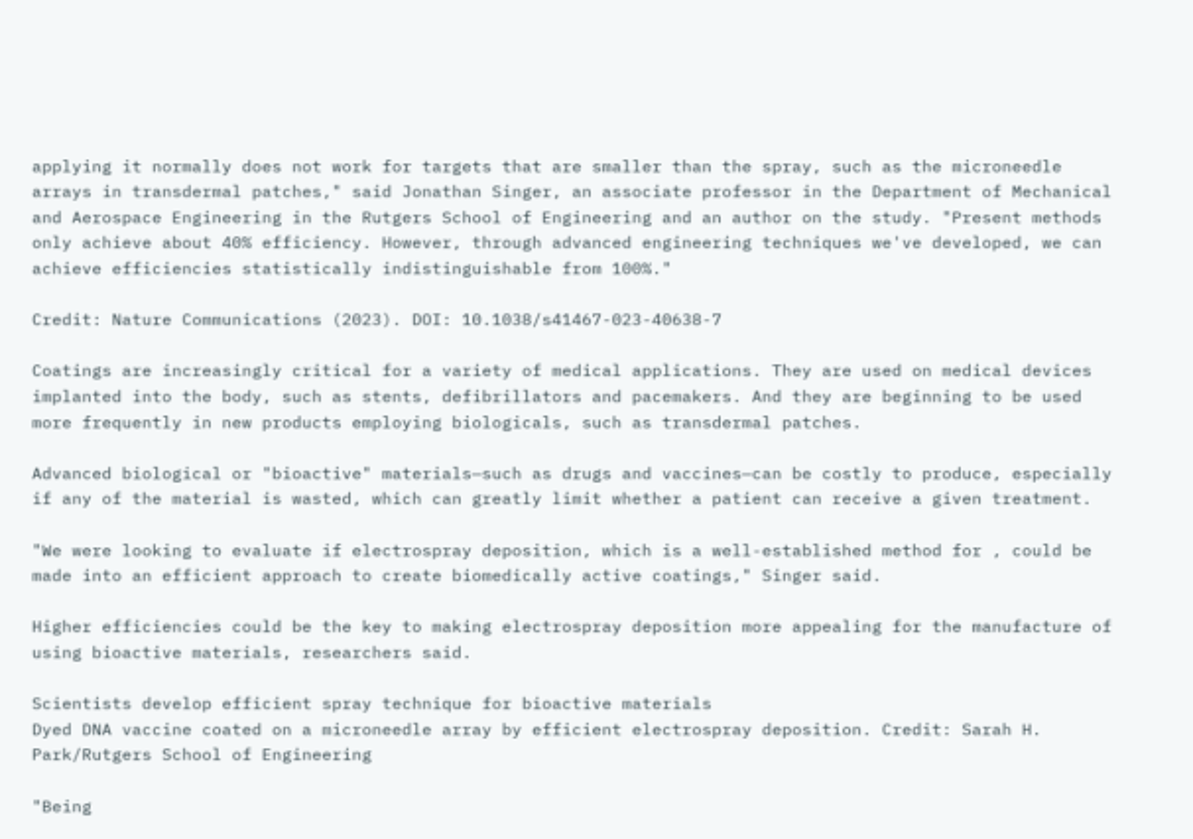applying it normally does not work for targets that are smaller than the spray, such as the microneedle arrays in transdermal patches," said Jonathan Singer, an associate professor in the Department of Mechanical and Aerospace Engineering in the Rutgers School of Engineering and an author on the study. "Present methods only achieve about 40% efficiency. However, through advanced engineering techniques we've developed, we can achieve efficiencies statistically indistinguishable from 100%."

Credit: Nature Communications (2023). DOI: 10.1038/s41467-023-40638-7

Coatings are increasingly critical for a variety of medical applications. They are used on medical devices implanted into the body, such as stents, defibrillators and pacemakers. And they are beginning to be used more frequently in new products employing biologicals, such as transdermal patches.

Advanced biological or "bioactive" materials—such as drugs and vaccines—can be costly to produce, especially if any of the material is wasted, which can greatly limit whether a patient can receive a given treatment.

"We were looking to evaluate if electrospray deposition, which is a well-established method for , could be made into an efficient approach to create biomedically active coatings," Singer said.

Higher efficiencies could be the key to making electrospray deposition more appealing for the manufacture of using bioactive materials, researchers said.

Scientists develop efficient spray technique for bioactive materials
Dyed DNA vaccine coated on a microneedle array by efficient electrospray deposition. Credit: Sarah H. Park/Rutgers School of Engineering

"Being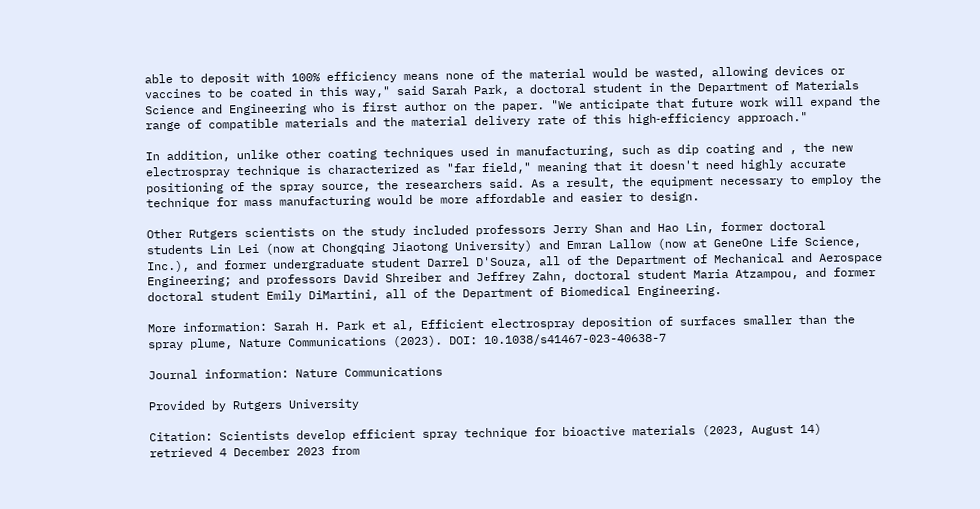able to deposit with 100% efficiency means none of the material would be wasted, allowing devices or vaccines to be coated in this way," said Sarah Park, a doctoral student in the Department of Materials Science and Engineering who is first author on the paper. "We anticipate that future work will expand the range of compatible materials and the material delivery rate of this high‐efficiency approach."

In addition, unlike other coating techniques used in manufacturing, such as dip coating and , the new electrospray technique is characterized as "far field," meaning that it doesn't need highly accurate positioning of the spray source, the researchers said. As a result, the equipment necessary to employ the technique for mass manufacturing would be more affordable and easier to design.

Other Rutgers scientists on the study included professors Jerry Shan and Hao Lin, former doctoral students Lin Lei (now at Chongqing Jiaotong University) and Emran Lallow (now at GeneOne Life Science, Inc.), and former undergraduate student Darrel D'Souza, all of the Department of Mechanical and Aerospace Engineering; and professors David Shreiber and Jeffrey Zahn, doctoral student Maria Atzampou, and former doctoral student Emily DiMartini, all of the Department of Biomedical Engineering.

More information: Sarah H. Park et al, Efficient electrospray deposition of surfaces smaller than the spray plume, Nature Communications (2023). DOI: 10.1038/s41467-023-40638-7

Journal information: Nature Communications

Provided by Rutgers University

Citation: Scientists develop efficient spray technique for bioactive materials (2023, August 14) retrieved 4 December 2023 from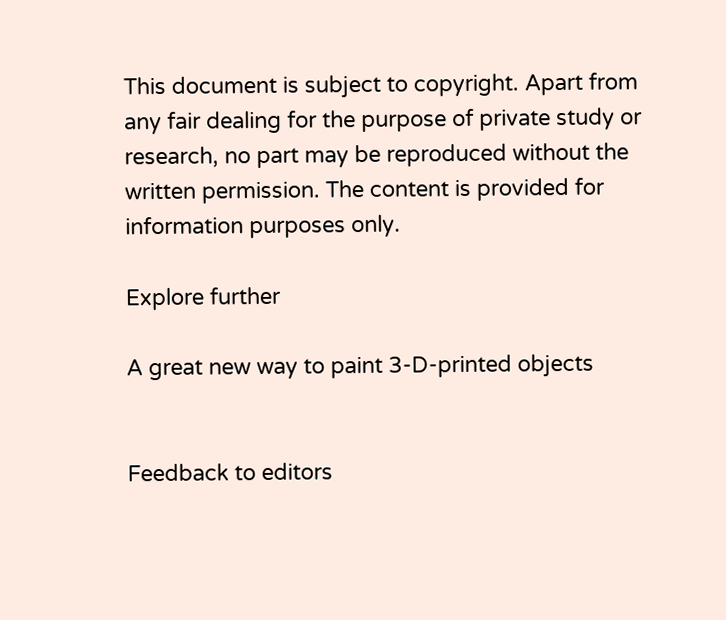This document is subject to copyright. Apart from any fair dealing for the purpose of private study or research, no part may be reproduced without the written permission. The content is provided for information purposes only.

Explore further

A great new way to paint 3-D-printed objects


Feedback to editors